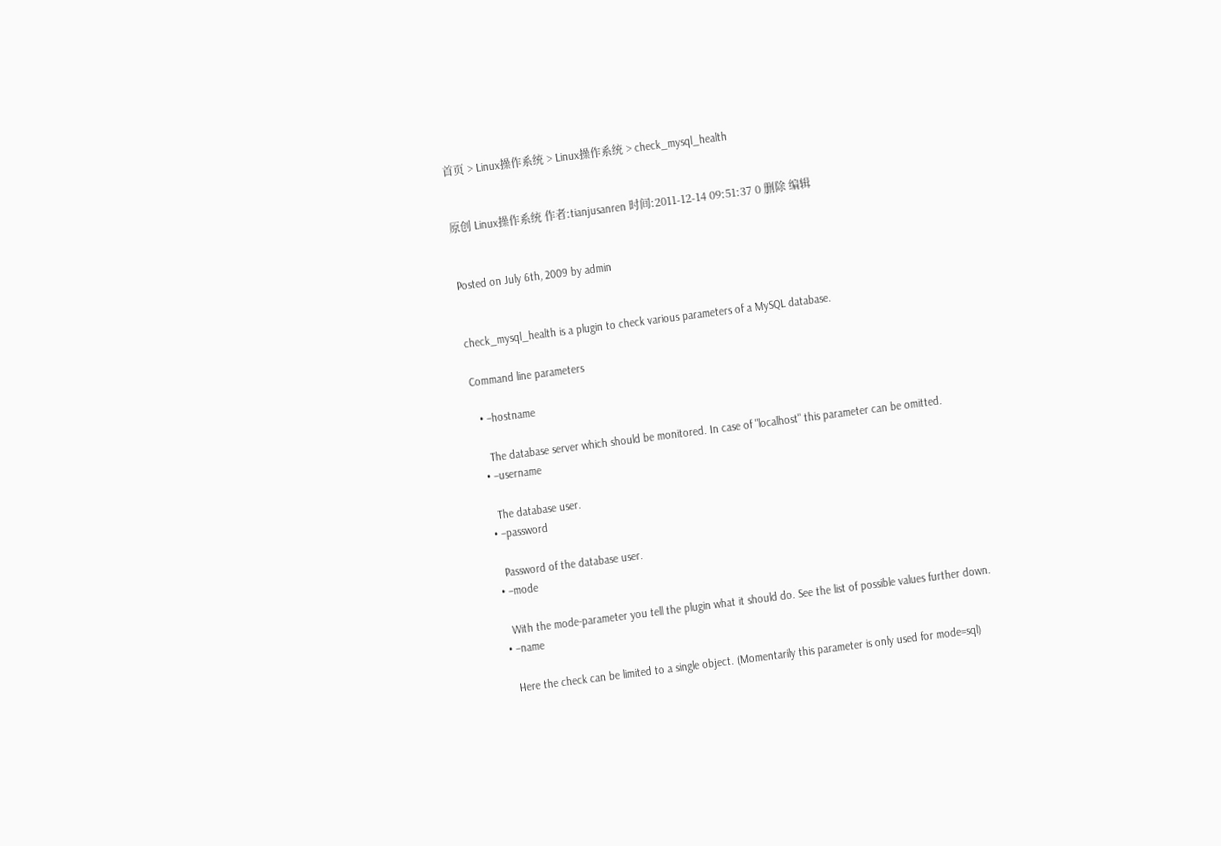首页 > Linux操作系统 > Linux操作系统 > check_mysql_health


原创 Linux操作系统 作者:tianjusanren 时间:2011-12-14 09:51:37 0 删除 编辑


Posted on July 6th, 2009 by admin


check_mysql_health is a plugin to check various parameters of a MySQL database.

Command line parameters

  • –hostname

    The database server which should be monitored. In case of "localhost" this parameter can be omitted.
  • –username

    The database user.
  • –password

    Password of the database user.
  • –mode

    With the mode-parameter you tell the plugin what it should do. See the list of possible values further down.
  • –name

    Here the check can be limited to a single object. (Momentarily this parameter is only used for mode=sql)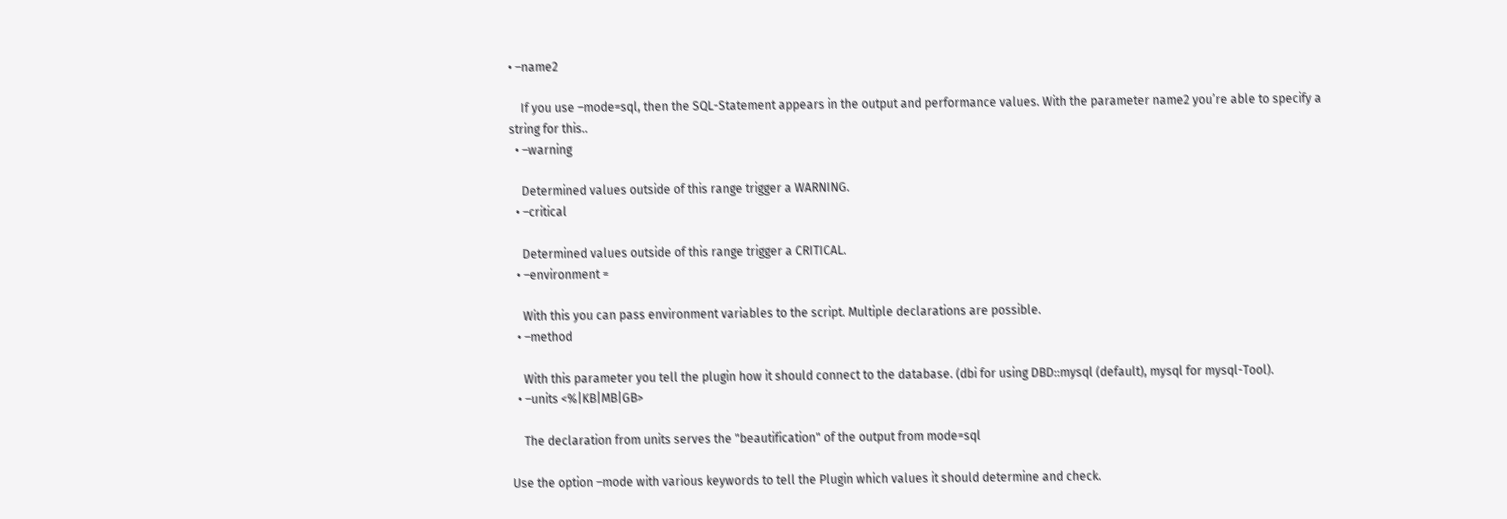• –name2

    If you use –mode=sql, then the SQL-Statement appears in the output and performance values. With the parameter name2 you’re able to specify a string for this..
  • –warning

    Determined values outside of this range trigger a WARNING.
  • –critical

    Determined values outside of this range trigger a CRITICAL.
  • –environment =

    With this you can pass environment variables to the script. Multiple declarations are possible.
  • –method

    With this parameter you tell the plugin how it should connect to the database. (dbi for using DBD::mysql (default), mysql for mysql-Tool).
  • –units <%|KB|MB|GB>

    The declaration from units serves the "beautification" of the output from mode=sql

Use the option –mode with various keywords to tell the Plugin which values it should determine and check.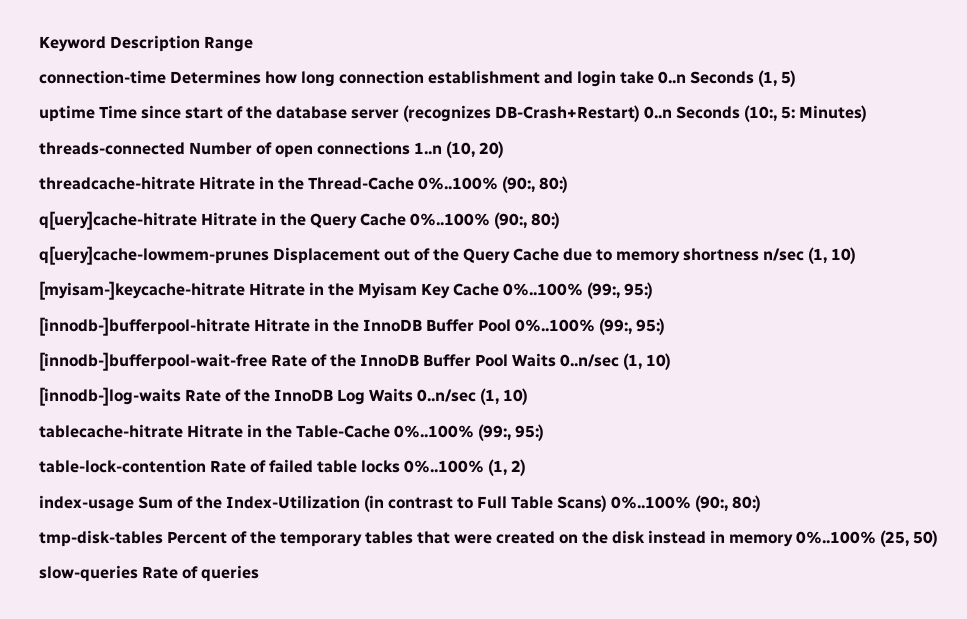Keyword Description Range
connection-time Determines how long connection establishment and login take 0..n Seconds (1, 5)
uptime Time since start of the database server (recognizes DB-Crash+Restart) 0..n Seconds (10:, 5: Minutes)
threads-connected Number of open connections 1..n (10, 20)
threadcache-hitrate Hitrate in the Thread-Cache 0%..100% (90:, 80:)
q[uery]cache-hitrate Hitrate in the Query Cache 0%..100% (90:, 80:)
q[uery]cache-lowmem-prunes Displacement out of the Query Cache due to memory shortness n/sec (1, 10)
[myisam-]keycache-hitrate Hitrate in the Myisam Key Cache 0%..100% (99:, 95:)
[innodb-]bufferpool-hitrate Hitrate in the InnoDB Buffer Pool 0%..100% (99:, 95:)
[innodb-]bufferpool-wait-free Rate of the InnoDB Buffer Pool Waits 0..n/sec (1, 10)
[innodb-]log-waits Rate of the InnoDB Log Waits 0..n/sec (1, 10)
tablecache-hitrate Hitrate in the Table-Cache 0%..100% (99:, 95:)
table-lock-contention Rate of failed table locks 0%..100% (1, 2)
index-usage Sum of the Index-Utilization (in contrast to Full Table Scans) 0%..100% (90:, 80:)
tmp-disk-tables Percent of the temporary tables that were created on the disk instead in memory 0%..100% (25, 50)
slow-queries Rate of queries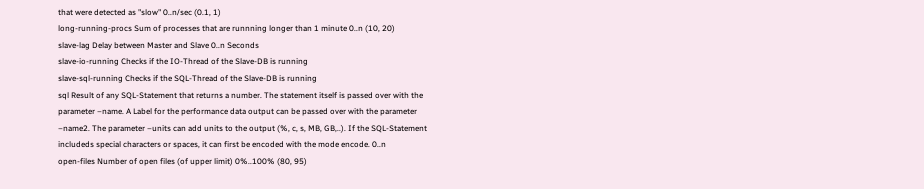that were detected as "slow" 0..n/sec (0.1, 1)
long-running-procs Sum of processes that are runnning longer than 1 minute 0..n (10, 20)
slave-lag Delay between Master and Slave 0..n Seconds
slave-io-running Checks if the IO-Thread of the Slave-DB is running
slave-sql-running Checks if the SQL-Thread of the Slave-DB is running
sql Result of any SQL-Statement that returns a number. The statement itself is passed over with the parameter –name. A Label for the performance data output can be passed over with the parameter –name2. The parameter –units can add units to the output (%, c, s, MB, GB,..). If the SQL-Statement includeds special characters or spaces, it can first be encoded with the mode encode. 0..n
open-files Number of open files (of upper limit) 0%..100% (80, 95)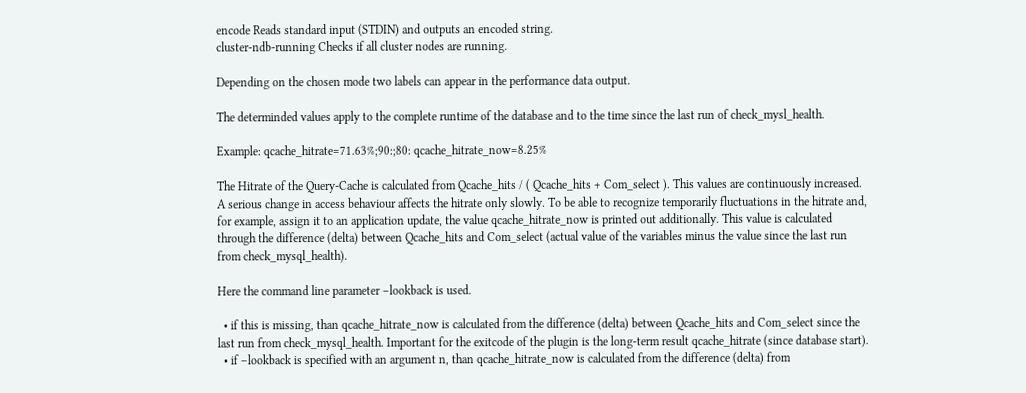encode Reads standard input (STDIN) and outputs an encoded string.
cluster-ndb-running Checks if all cluster nodes are running.

Depending on the chosen mode two labels can appear in the performance data output.

The determinded values apply to the complete runtime of the database and to the time since the last run of check_mysl_health.

Example: qcache_hitrate=71.63%;90:;80: qcache_hitrate_now=8.25%

The Hitrate of the Query-Cache is calculated from Qcache_hits / ( Qcache_hits + Com_select ). This values are continuously increased. A serious change in access behaviour affects the hitrate only slowly. To be able to recognize temporarily fluctuations in the hitrate and, for example, assign it to an application update, the value qcache_hitrate_now is printed out additionally. This value is calculated through the difference (delta) between Qcache_hits and Com_select (actual value of the variables minus the value since the last run from check_mysql_health).

Here the command line parameter –lookback is used.

  • if this is missing, than qcache_hitrate_now is calculated from the difference (delta) between Qcache_hits and Com_select since the last run from check_mysql_health. Important for the exitcode of the plugin is the long-term result qcache_hitrate (since database start).
  • if –lookback is specified with an argument n, than qcache_hitrate_now is calculated from the difference (delta) from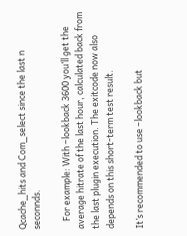Qcache_hits and Com_select since the last n seconnds.

    For example: With –lookback 3600 you’ll get the average hitrate of the last hour, calculated back from the last plugin execution. The exitcode now also depends on this short-term test result.

It’s recommended to use –lookback but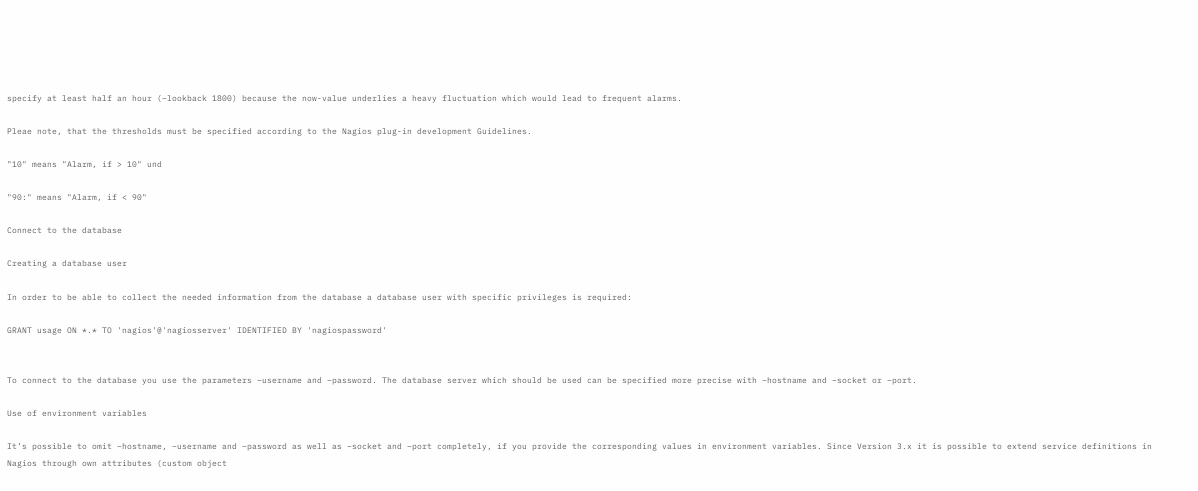specify at least half an hour (–lookback 1800) because the now-value underlies a heavy fluctuation which would lead to frequent alarms.

Pleae note, that the thresholds must be specified according to the Nagios plug-in development Guidelines.

"10" means "Alarm, if > 10" und

"90:" means "Alarm, if < 90"

Connect to the database

Creating a database user

In order to be able to collect the needed information from the database a database user with specific privileges is required:

GRANT usage ON *.* TO 'nagios'@'nagiosserver' IDENTIFIED BY 'nagiospassword'


To connect to the database you use the parameters –username and –password. The database server which should be used can be specified more precise with –hostname and –socket or –port.

Use of environment variables

It’s possible to omit –hostname, –username and –password as well as –socket and –port completely, if you provide the corresponding values in environment variables. Since Version 3.x it is possible to extend service definitions in Nagios through own attributes (custom object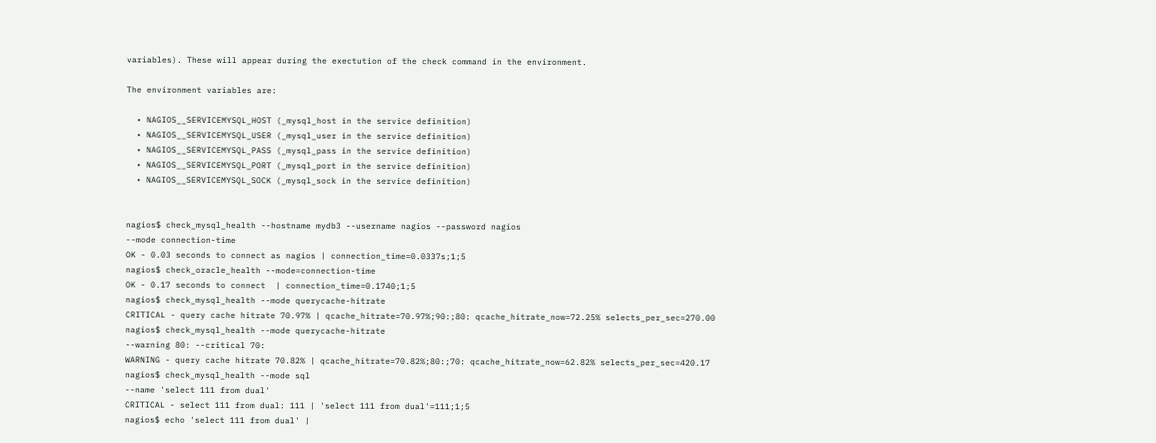variables). These will appear during the exectution of the check command in the environment.

The environment variables are:

  • NAGIOS__SERVICEMYSQL_HOST (_mysql_host in the service definition)
  • NAGIOS__SERVICEMYSQL_USER (_mysql_user in the service definition)
  • NAGIOS__SERVICEMYSQL_PASS (_mysql_pass in the service definition)
  • NAGIOS__SERVICEMYSQL_PORT (_mysql_port in the service definition)
  • NAGIOS__SERVICEMYSQL_SOCK (_mysql_sock in the service definition)


nagios$ check_mysql_health --hostname mydb3 --username nagios --password nagios
--mode connection-time
OK - 0.03 seconds to connect as nagios | connection_time=0.0337s;1;5
nagios$ check_oracle_health --mode=connection-time
OK - 0.17 seconds to connect  | connection_time=0.1740;1;5
nagios$ check_mysql_health --mode querycache-hitrate
CRITICAL - query cache hitrate 70.97% | qcache_hitrate=70.97%;90:;80: qcache_hitrate_now=72.25% selects_per_sec=270.00
nagios$ check_mysql_health --mode querycache-hitrate
--warning 80: --critical 70:
WARNING - query cache hitrate 70.82% | qcache_hitrate=70.82%;80:;70: qcache_hitrate_now=62.82% selects_per_sec=420.17
nagios$ check_mysql_health --mode sql
--name 'select 111 from dual'
CRITICAL - select 111 from dual: 111 | 'select 111 from dual'=111;1;5
nagios$ echo 'select 111 from dual' |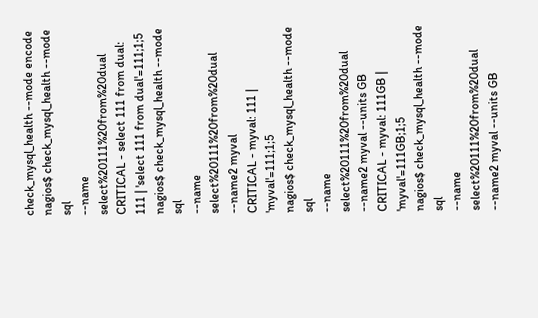check_mysql_health --mode encode
nagios$ check_mysql_health --mode sql
--name select%20111%20from%20dual
CRITICAL - select 111 from dual: 111 | 'select 111 from dual'=111;1;5
nagios$ check_mysql_health --mode sql
--name select%20111%20from%20dual --name2 myval
CRITICAL - myval: 111 | 'myval'=111;1;5
nagios$ check_mysql_health --mode sql
--name select%20111%20from%20dual --name2 myval --units GB
CRITICAL - myval: 111GB | 'myval'=111GB;1;5
nagios$ check_mysql_health --mode sql
--name select%20111%20from%20dual --name2 myval --units GB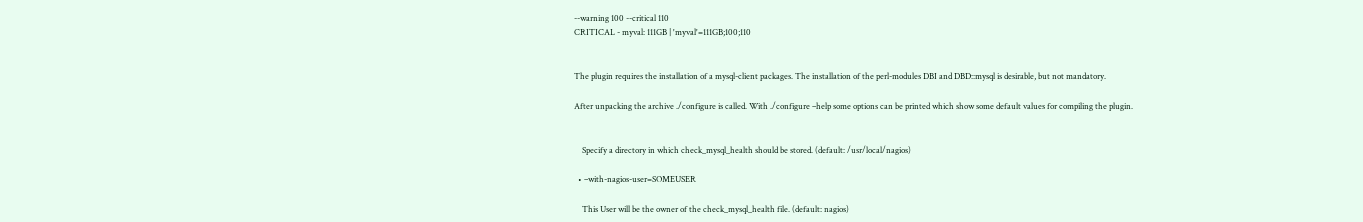--warning 100 --critical 110
CRITICAL - myval: 111GB | 'myval'=111GB;100;110


The plugin requires the installation of a mysql-client packages. The installation of the perl-modules DBI and DBD::mysql is desirable, but not mandatory.

After unpacking the archive ./configure is called. With ./configure –help some options can be printed which show some default values for compiling the plugin.


    Specify a directory in which check_mysql_health should be stored. (default: /usr/local/nagios)

  • –with-nagios-user=SOMEUSER

    This User will be the owner of the check_mysql_health file. (default: nagios)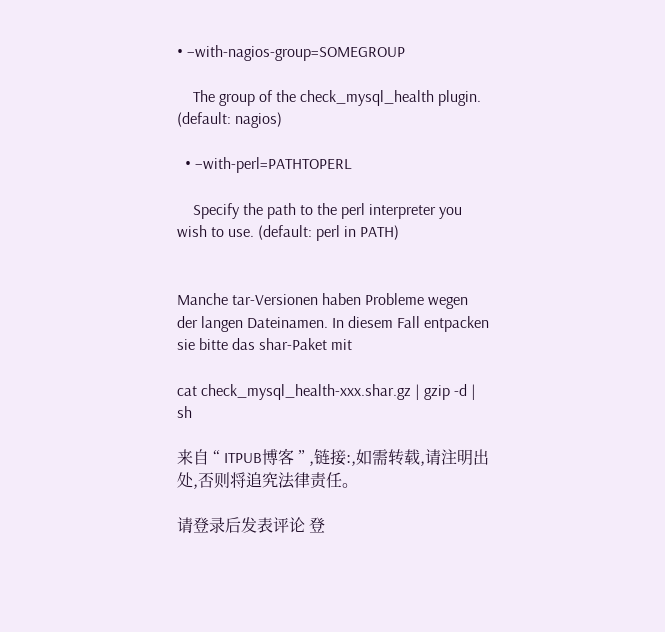• –with-nagios-group=SOMEGROUP

    The group of the check_mysql_health plugin. (default: nagios)

  • –with-perl=PATHTOPERL

    Specify the path to the perl interpreter you wish to use. (default: perl in PATH)


Manche tar-Versionen haben Probleme wegen der langen Dateinamen. In diesem Fall entpacken sie bitte das shar-Paket mit

cat check_mysql_health-xxx.shar.gz | gzip -d | sh

来自 “ ITPUB博客 ” ,链接:,如需转载,请注明出处,否则将追究法律责任。

请登录后发表评论 登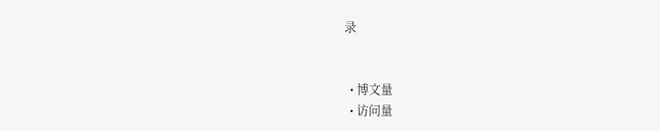录


  • 博文量
  • 访问量